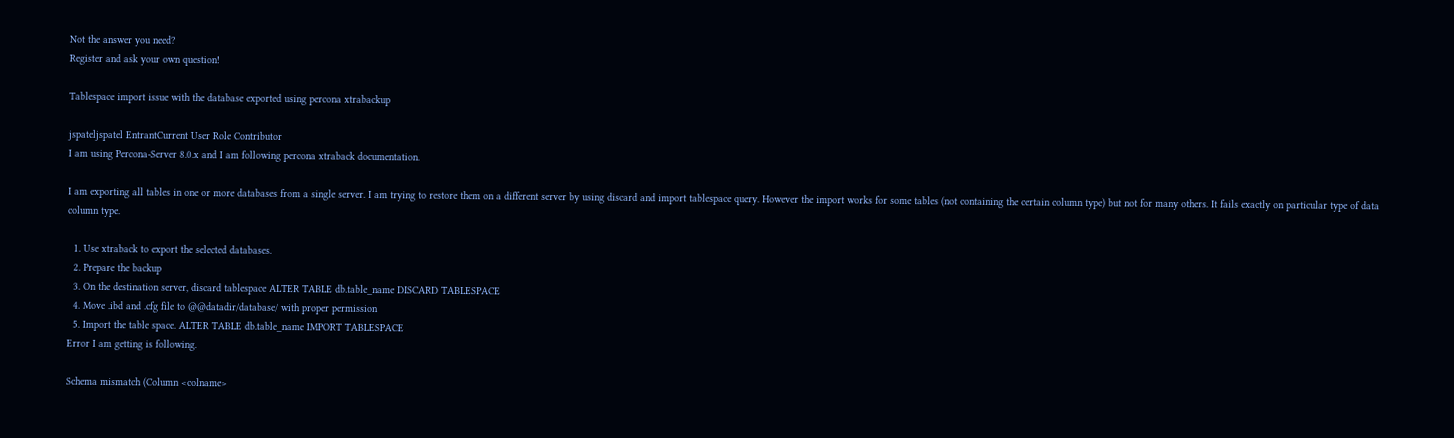Not the answer you need?
Register and ask your own question!

Tablespace import issue with the database exported using percona xtrabackup

jspateljspatel EntrantCurrent User Role Contributor
I am using Percona-Server 8.0.x and I am following percona xtraback documentation.

I am exporting all tables in one or more databases from a single server. I am trying to restore them on a different server by using discard and import tablespace query. However the import works for some tables (not containing the certain column type) but not for many others. It fails exactly on particular type of data column type.

  1. Use xtraback to export the selected databases.
  2. Prepare the backup
  3. On the destination server, discard tablespace ALTER TABLE db.table_name DISCARD TABLESPACE
  4. Move .ibd and .cfg file to @@datadir/database/ with proper permission
  5. Import the table space. ALTER TABLE db.table_name IMPORT TABLESPACE
Error I am getting is following.

Schema mismatch (Column <colname>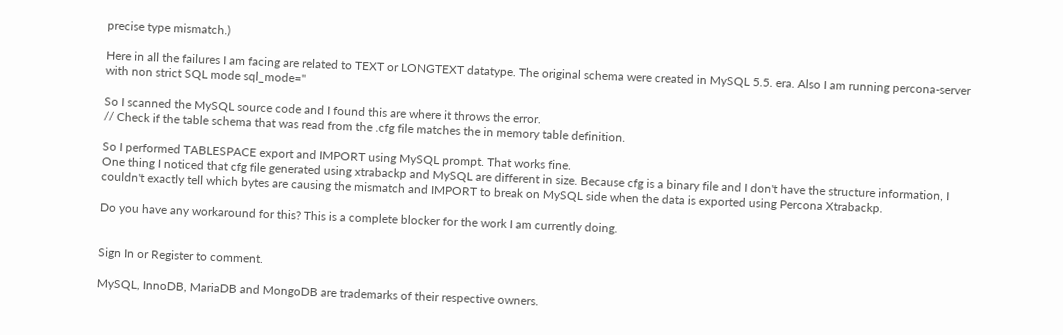precise type mismatch.)

Here in all the failures I am facing are related to TEXT or LONGTEXT datatype. The original schema were created in MySQL 5.5. era. Also I am running percona-server with non strict SQL mode sql_mode=''

So I scanned the MySQL source code and I found this are where it throws the error.
// Check if the table schema that was read from the .cfg file matches the in memory table definition.

So I performed TABLESPACE export and IMPORT using MySQL prompt. That works fine.
One thing I noticed that cfg file generated using xtrabackp and MySQL are different in size. Because cfg is a binary file and I don't have the structure information, I couldn't exactly tell which bytes are causing the mismatch and IMPORT to break on MySQL side when the data is exported using Percona Xtrabackp.

Do you have any workaround for this? This is a complete blocker for the work I am currently doing.


Sign In or Register to comment.

MySQL, InnoDB, MariaDB and MongoDB are trademarks of their respective owners.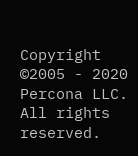Copyright ©2005 - 2020 Percona LLC. All rights reserved.